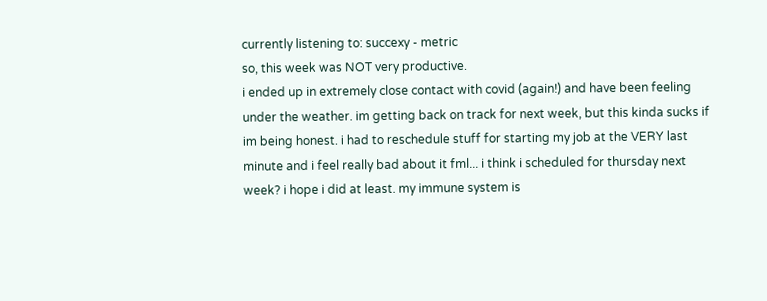currently listening to: succexy - metric
so, this week was NOT very productive.
i ended up in extremely close contact with covid (again!) and have been feeling under the weather. im getting back on track for next week, but this kinda sucks if im being honest. i had to reschedule stuff for starting my job at the VERY last minute and i feel really bad about it fml... i think i scheduled for thursday next week? i hope i did at least. my immune system is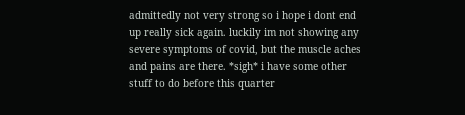admittedly not very strong so i hope i dont end up really sick again. luckily im not showing any severe symptoms of covid, but the muscle aches and pains are there. *sigh* i have some other stuff to do before this quarter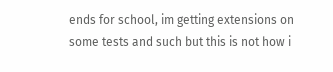ends for school, im getting extensions on some tests and such but this is not how i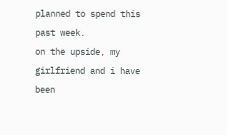planned to spend this past week.
on the upside, my girlfriend and i have been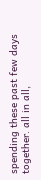spending these past few days together. all in all,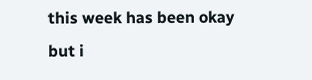this week has been okay but i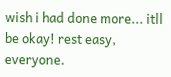wish i had done more... itll be okay! rest easy, everyone.